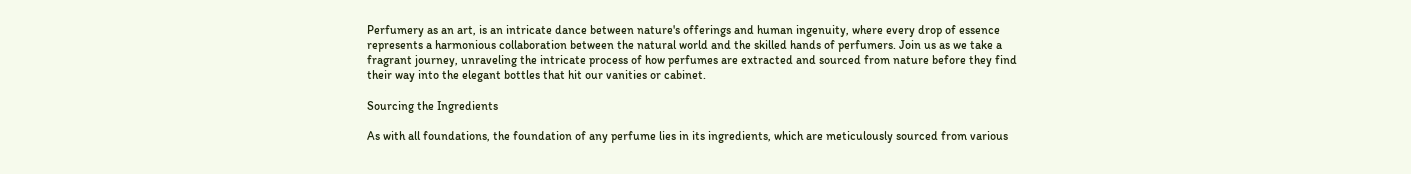Perfumery as an art, is an intricate dance between nature's offerings and human ingenuity, where every drop of essence represents a harmonious collaboration between the natural world and the skilled hands of perfumers. Join us as we take a fragrant journey, unraveling the intricate process of how perfumes are extracted and sourced from nature before they find their way into the elegant bottles that hit our vanities or cabinet.

Sourcing the Ingredients

As with all foundations, the foundation of any perfume lies in its ingredients, which are meticulously sourced from various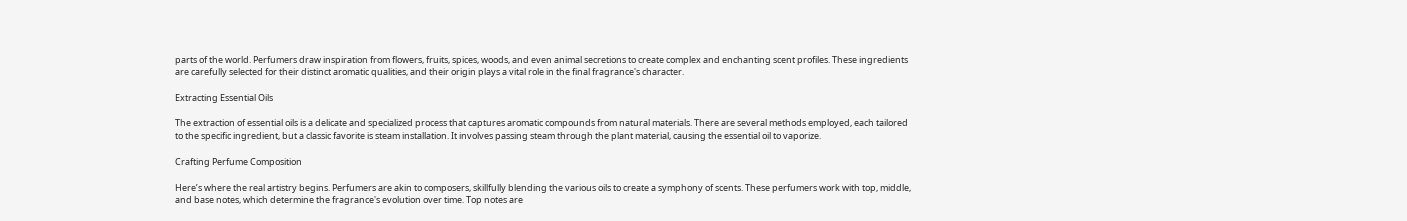parts of the world. Perfumers draw inspiration from flowers, fruits, spices, woods, and even animal secretions to create complex and enchanting scent profiles. These ingredients are carefully selected for their distinct aromatic qualities, and their origin plays a vital role in the final fragrance's character.

Extracting Essential Oils

The extraction of essential oils is a delicate and specialized process that captures aromatic compounds from natural materials. There are several methods employed, each tailored to the specific ingredient, but a classic favorite is steam installation. It involves passing steam through the plant material, causing the essential oil to vaporize.

Crafting Perfume Composition

Here’s where the real artistry begins. Perfumers are akin to composers, skillfully blending the various oils to create a symphony of scents. These perfumers work with top, middle, and base notes, which determine the fragrance's evolution over time. Top notes are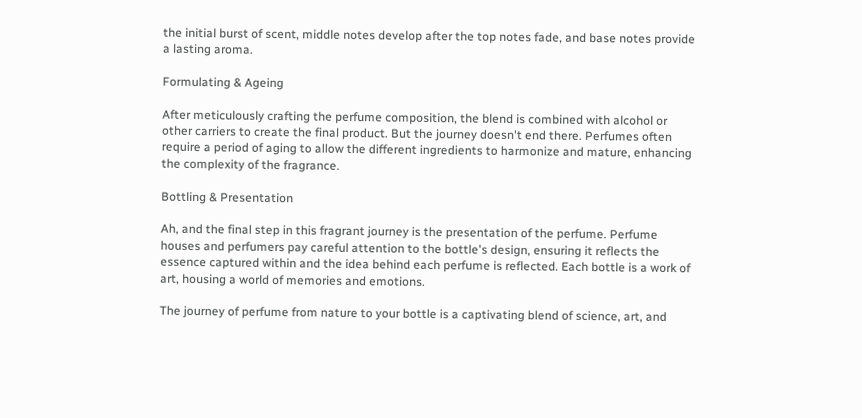the initial burst of scent, middle notes develop after the top notes fade, and base notes provide a lasting aroma.

Formulating & Ageing

After meticulously crafting the perfume composition, the blend is combined with alcohol or other carriers to create the final product. But the journey doesn't end there. Perfumes often require a period of aging to allow the different ingredients to harmonize and mature, enhancing the complexity of the fragrance.

Bottling & Presentation

Ah, and the final step in this fragrant journey is the presentation of the perfume. Perfume houses and perfumers pay careful attention to the bottle's design, ensuring it reflects the essence captured within and the idea behind each perfume is reflected. Each bottle is a work of art, housing a world of memories and emotions.

The journey of perfume from nature to your bottle is a captivating blend of science, art, and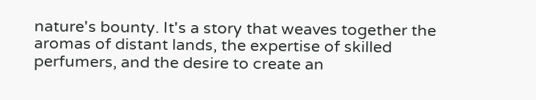nature's bounty. It's a story that weaves together the aromas of distant lands, the expertise of skilled perfumers, and the desire to create an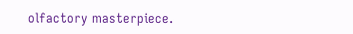olfactory masterpiece.